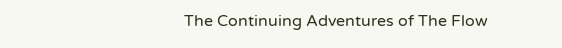The Continuing Adventures of The Flow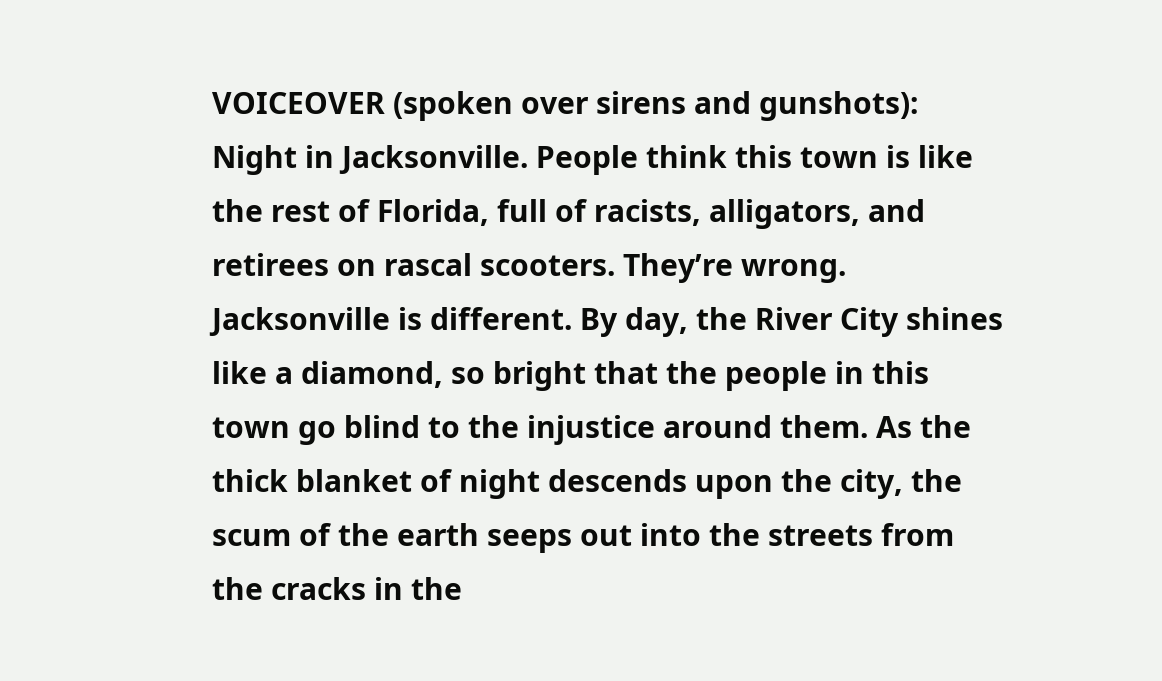VOICEOVER (spoken over sirens and gunshots): Night in Jacksonville. People think this town is like the rest of Florida, full of racists, alligators, and retirees on rascal scooters. They’re wrong. Jacksonville is different. By day, the River City shines like a diamond, so bright that the people in this town go blind to the injustice around them. As the thick blanket of night descends upon the city, the scum of the earth seeps out into the streets from the cracks in the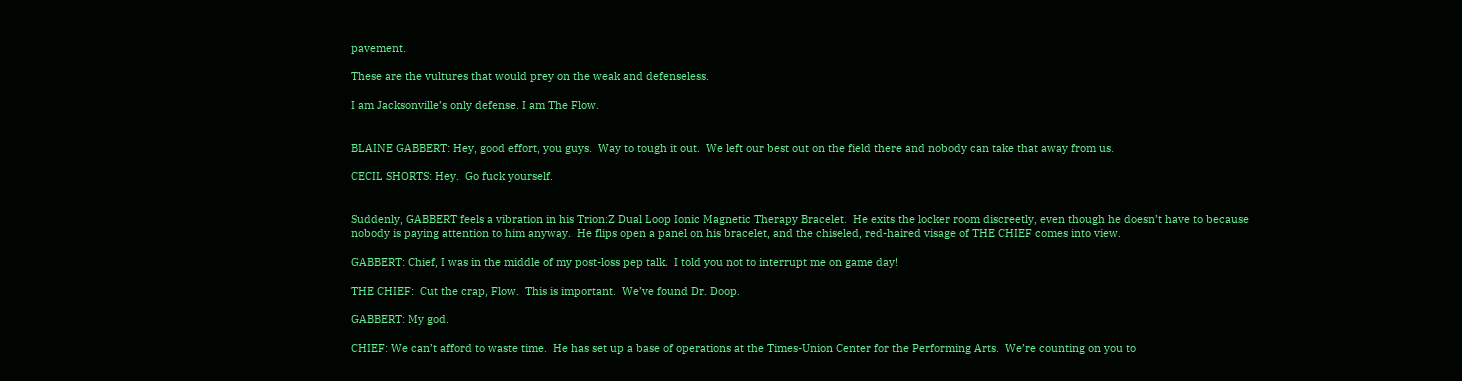pavement.

These are the vultures that would prey on the weak and defenseless.

I am Jacksonville’s only defense. I am The Flow.


BLAINE GABBERT: Hey, good effort, you guys.  Way to tough it out.  We left our best out on the field there and nobody can take that away from us.

CECIL SHORTS: Hey.  Go fuck yourself.


Suddenly, GABBERT feels a vibration in his Trion:Z Dual Loop Ionic Magnetic Therapy Bracelet.  He exits the locker room discreetly, even though he doesn’t have to because nobody is paying attention to him anyway.  He flips open a panel on his bracelet, and the chiseled, red-haired visage of THE CHIEF comes into view.

GABBERT: Chief, I was in the middle of my post-loss pep talk.  I told you not to interrupt me on game day!

THE CHIEF:  Cut the crap, Flow.  This is important.  We’ve found Dr. Doop.

GABBERT: My god.

CHIEF: We can’t afford to waste time.  He has set up a base of operations at the Times-Union Center for the Performing Arts.  We’re counting on you to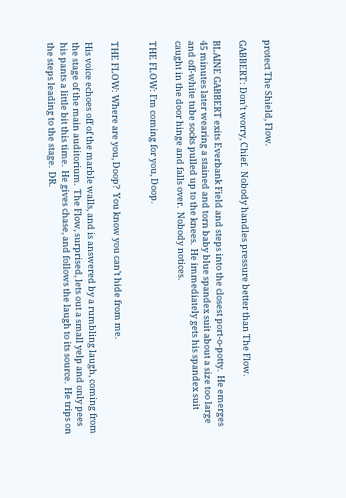protect The Shield, Flow.

GABBERT: Don’t worry, Chief.  Nobody handles pressure better than The Flow.

BLAINE GABBERT exits Everbank Field and steps into the closest port-o-potty.  He emerges 45 minutes later wearing a stained and torn baby blue spandex suit about a size too large and off-white tube socks pulled up to the knees.  He immediately gets his spandex suit caught in the door hinge and falls over.  Nobody notices.

THE FLOW: I’m coming for you, Doop.


THE FLOW: Where are you, Doop?  You know you can’t hide from me.

His voice echoes off of the marble walls, and is answered by a rumbling laugh, coming from the stage of the main auditorium.  The Flow, surprised, lets out a small yelp and only pees his pants a little bit this time.  He gives chase, and follows the laugh to its source.  He trips on the steps leading to the stage.  DR.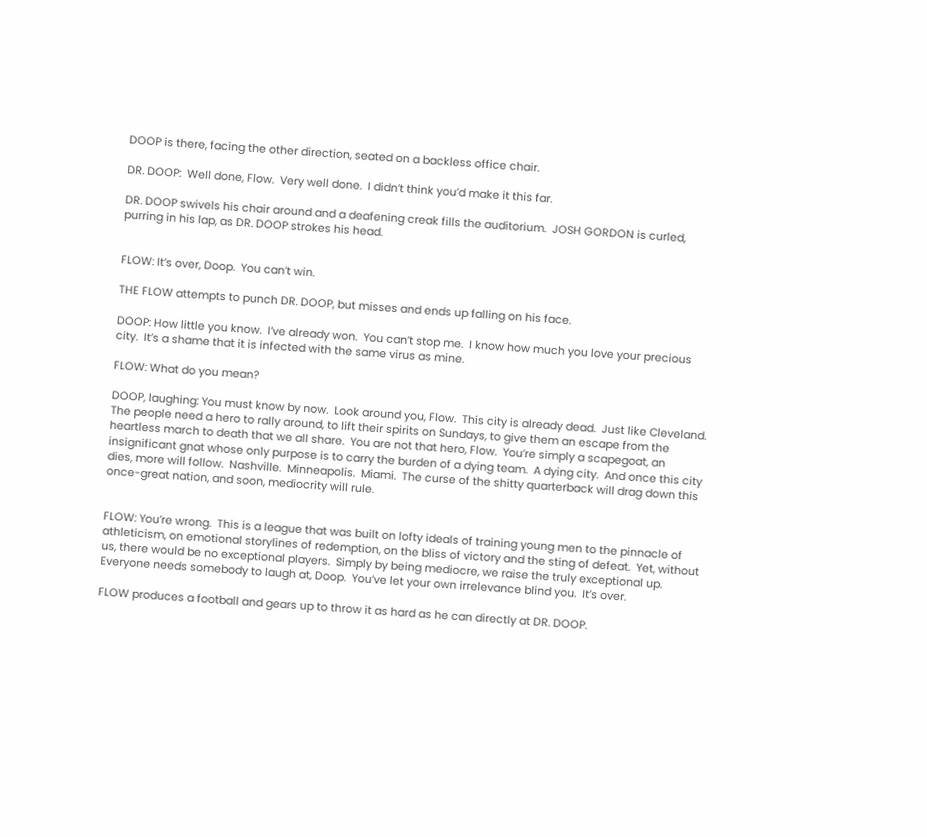DOOP is there, facing the other direction, seated on a backless office chair.

DR. DOOP:  Well done, Flow.  Very well done.  I didn’t think you’d make it this far.

DR. DOOP swivels his chair around and a deafening creak fills the auditorium.  JOSH GORDON is curled, purring in his lap, as DR. DOOP strokes his head.


FLOW: It’s over, Doop.  You can’t win.

THE FLOW attempts to punch DR. DOOP, but misses and ends up falling on his face.

DOOP: How little you know.  I’ve already won.  You can’t stop me.  I know how much you love your precious city.  It’s a shame that it is infected with the same virus as mine.

FLOW: What do you mean?

DOOP, laughing: You must know by now.  Look around you, Flow.  This city is already dead.  Just like Cleveland.  The people need a hero to rally around, to lift their spirits on Sundays, to give them an escape from the heartless march to death that we all share.  You are not that hero, Flow.  You’re simply a scapegoat, an insignificant gnat whose only purpose is to carry the burden of a dying team.  A dying city.  And once this city dies, more will follow.  Nashville.  Minneapolis.  Miami.  The curse of the shitty quarterback will drag down this once-great nation, and soon, mediocrity will rule.


FLOW: You’re wrong.  This is a league that was built on lofty ideals of training young men to the pinnacle of athleticism, on emotional storylines of redemption, on the bliss of victory and the sting of defeat.  Yet, without us, there would be no exceptional players.  Simply by being mediocre, we raise the truly exceptional up.  Everyone needs somebody to laugh at, Doop.  You’ve let your own irrelevance blind you.  It’s over.

FLOW produces a football and gears up to throw it as hard as he can directly at DR. DOOP.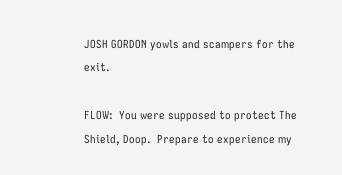JOSH GORDON yowls and scampers for the exit.

FLOW:  You were supposed to protect The Shield, Doop.  Prepare to experience my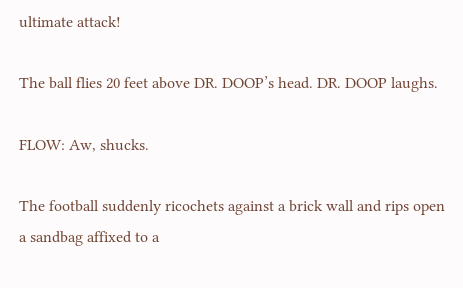ultimate attack!

The ball flies 20 feet above DR. DOOP’s head. DR. DOOP laughs.

FLOW: Aw, shucks.

The football suddenly ricochets against a brick wall and rips open a sandbag affixed to a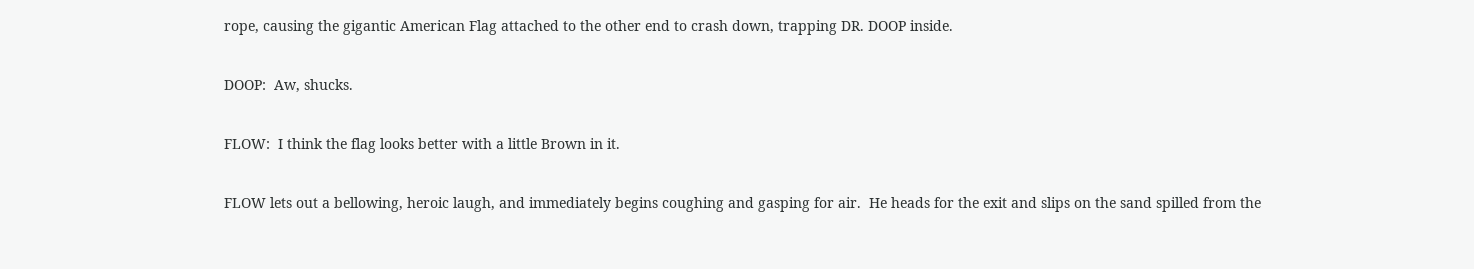rope, causing the gigantic American Flag attached to the other end to crash down, trapping DR. DOOP inside.

DOOP:  Aw, shucks.

FLOW:  I think the flag looks better with a little Brown in it.

FLOW lets out a bellowing, heroic laugh, and immediately begins coughing and gasping for air.  He heads for the exit and slips on the sand spilled from the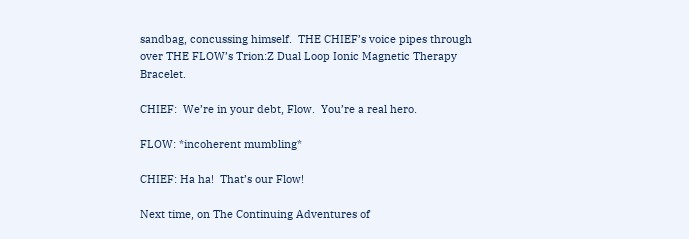sandbag, concussing himself.  THE CHIEF’s voice pipes through over THE FLOW’s Trion:Z Dual Loop Ionic Magnetic Therapy Bracelet.

CHIEF:  We’re in your debt, Flow.  You’re a real hero.

FLOW: *incoherent mumbling*

CHIEF: Ha ha!  That’s our Flow!

Next time, on The Continuing Adventures of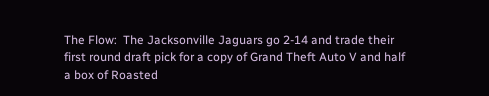The Flow:  The Jacksonville Jaguars go 2-14 and trade their first round draft pick for a copy of Grand Theft Auto V and half a box of Roasted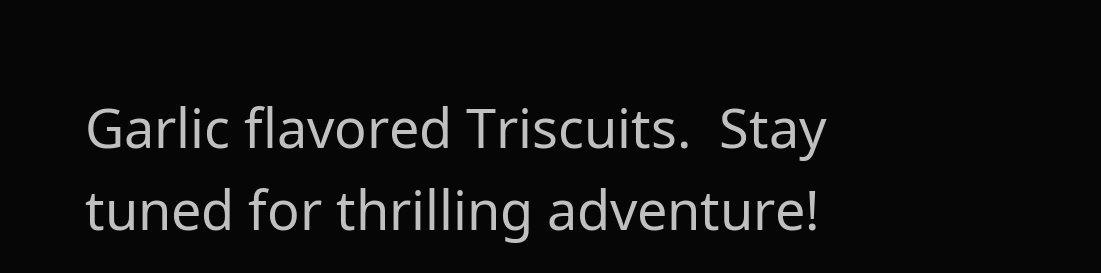Garlic flavored Triscuits.  Stay tuned for thrilling adventure!